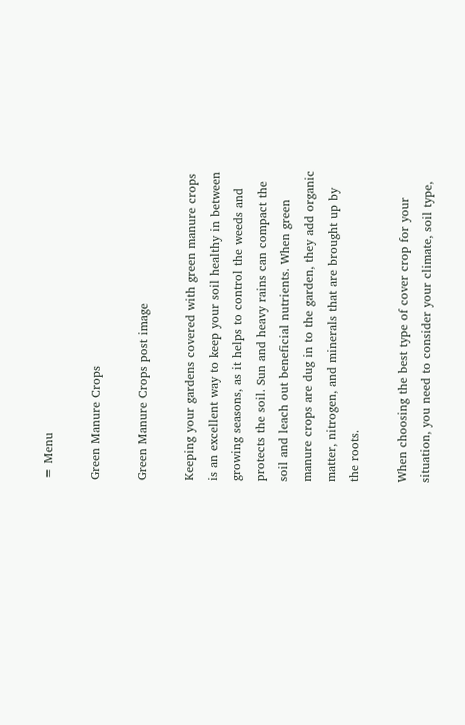≡ Menu

Green Manure Crops

Green Manure Crops post image

Keeping your gardens covered with green manure crops is an excellent way to keep your soil healthy in between growing seasons, as it helps to control the weeds and protects the soil. Sun and heavy rains can compact the soil and leach out beneficial nutrients. When green manure crops are dug in to the garden, they add organic matter, nitrogen, and minerals that are brought up by the roots.

When choosing the best type of cover crop for your situation, you need to consider your climate, soil type,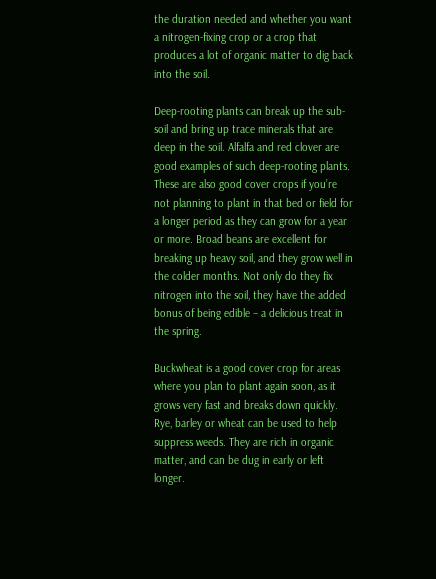the duration needed and whether you want a nitrogen-fixing crop or a crop that produces a lot of organic matter to dig back into the soil.

Deep-rooting plants can break up the sub-soil and bring up trace minerals that are deep in the soil. Alfalfa and red clover are good examples of such deep-rooting plants. These are also good cover crops if you’re not planning to plant in that bed or field for a longer period as they can grow for a year or more. Broad beans are excellent for breaking up heavy soil, and they grow well in the colder months. Not only do they fix nitrogen into the soil, they have the added bonus of being edible – a delicious treat in the spring.

Buckwheat is a good cover crop for areas where you plan to plant again soon, as it grows very fast and breaks down quickly. Rye, barley or wheat can be used to help suppress weeds. They are rich in organic matter, and can be dug in early or left longer.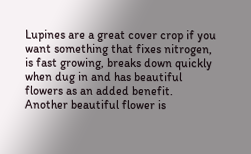Lupines are a great cover crop if you want something that fixes nitrogen, is fast growing, breaks down quickly when dug in and has beautiful flowers as an added benefit. Another beautiful flower is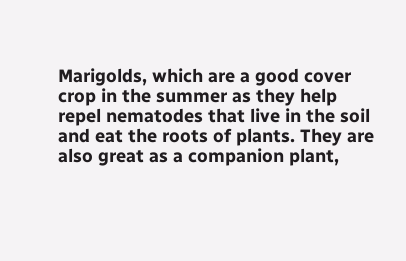Marigolds, which are a good cover crop in the summer as they help repel nematodes that live in the soil and eat the roots of plants. They are also great as a companion plant,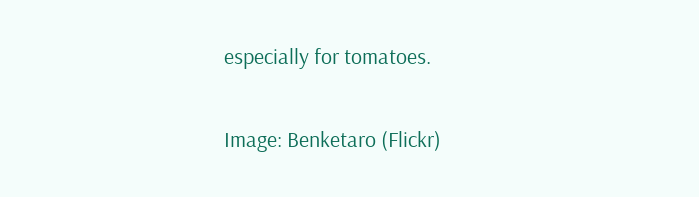especially for tomatoes.

Image: Benketaro (Flickr)